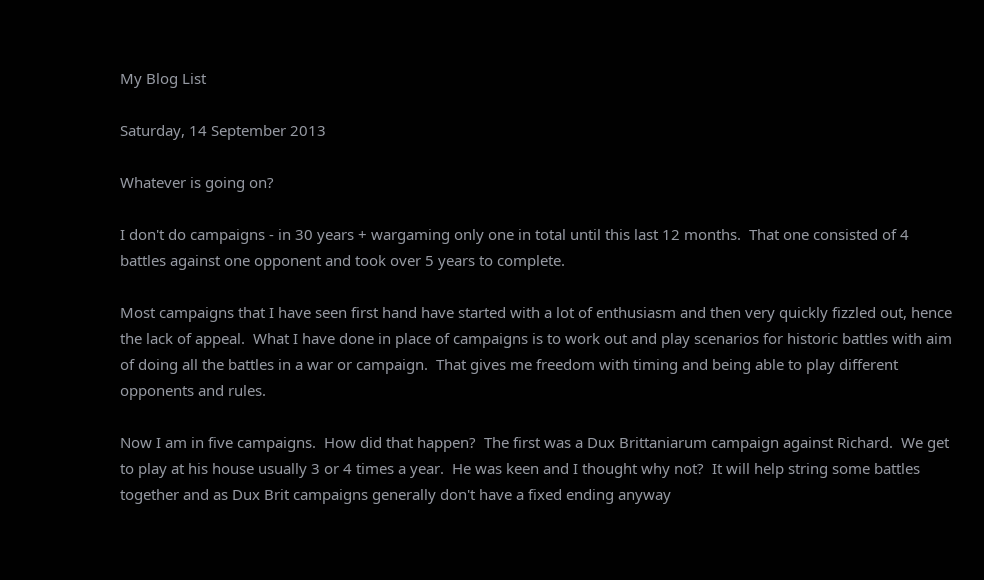My Blog List

Saturday, 14 September 2013

Whatever is going on?

I don't do campaigns - in 30 years + wargaming only one in total until this last 12 months.  That one consisted of 4 battles against one opponent and took over 5 years to complete.

Most campaigns that I have seen first hand have started with a lot of enthusiasm and then very quickly fizzled out, hence the lack of appeal.  What I have done in place of campaigns is to work out and play scenarios for historic battles with aim of doing all the battles in a war or campaign.  That gives me freedom with timing and being able to play different opponents and rules.

Now I am in five campaigns.  How did that happen?  The first was a Dux Brittaniarum campaign against Richard.  We get to play at his house usually 3 or 4 times a year.  He was keen and I thought why not?  It will help string some battles together and as Dux Brit campaigns generally don't have a fixed ending anyway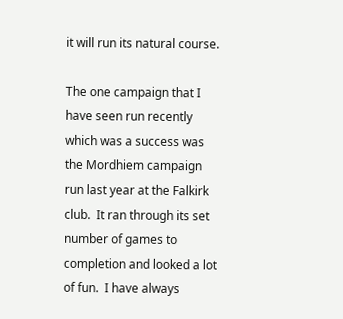it will run its natural course.

The one campaign that I have seen run recently which was a success was the Mordhiem campaign run last year at the Falkirk club.  It ran through its set number of games to completion and looked a lot of fun.  I have always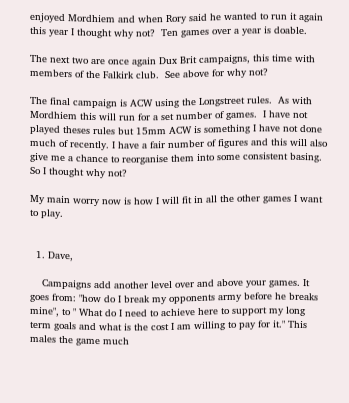enjoyed Mordhiem and when Rory said he wanted to run it again this year I thought why not?  Ten games over a year is doable.

The next two are once again Dux Brit campaigns, this time with members of the Falkirk club.  See above for why not?

The final campaign is ACW using the Longstreet rules.  As with Mordhiem this will run for a set number of games.  I have not played theses rules but 15mm ACW is something I have not done much of recently. I have a fair number of figures and this will also give me a chance to reorganise them into some consistent basing.  So I thought why not?

My main worry now is how I will fit in all the other games I want to play.


  1. Dave,

    Campaigns add another level over and above your games. It goes from: "how do I break my opponents army before he breaks mine", to " What do I need to achieve here to support my long term goals and what is the cost I am willing to pay for it." This males the game much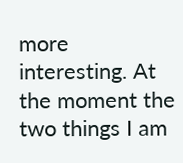more interesting. At the moment the two things I am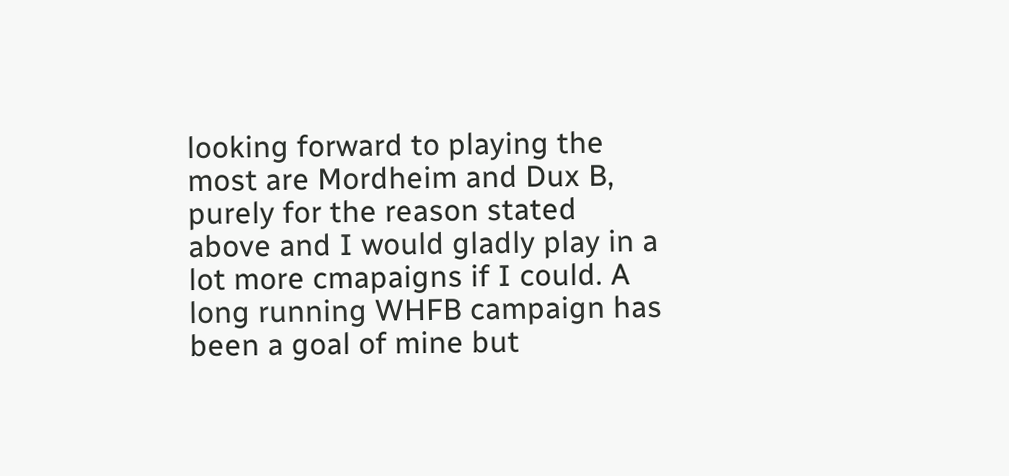looking forward to playing the most are Mordheim and Dux B, purely for the reason stated above and I would gladly play in a lot more cmapaigns if I could. A long running WHFB campaign has been a goal of mine but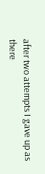after two attempts I gave up as there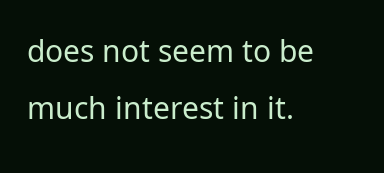does not seem to be much interest in it.